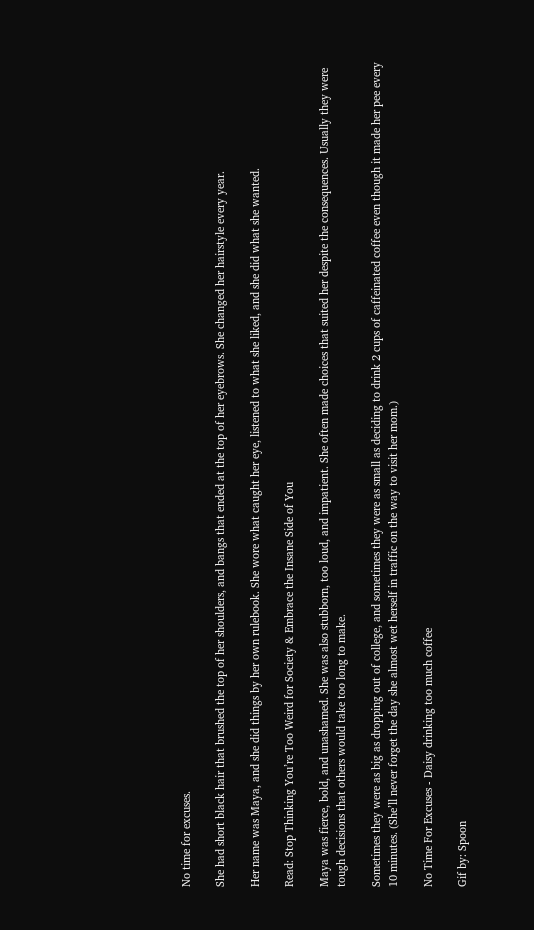No time for excuses.

She had short black hair that brushed the top of her shoulders, and bangs that ended at the top of her eyebrows. She changed her hairstyle every year.

Her name was Maya, and she did things by her own rulebook. She wore what caught her eye, listened to what she liked, and she did what she wanted.

Read: Stop Thinking You’re Too Weird for Society & Embrace the Insane Side of You

Maya was fierce, bold, and unashamed. She was also stubborn, too loud, and impatient. She often made choices that suited her despite the consequences. Usually they were tough decisions that others would take too long to make.

Sometimes they were as big as dropping out of college, and sometimes they were as small as deciding to drink 2 cups of caffeinated coffee even though it made her pee every 10 minutes. (She’ll never forget the day she almost wet herself in traffic on the way to visit her mom.)

No Time For Excuses - Daisy drinking too much coffee

Gif by: Spoon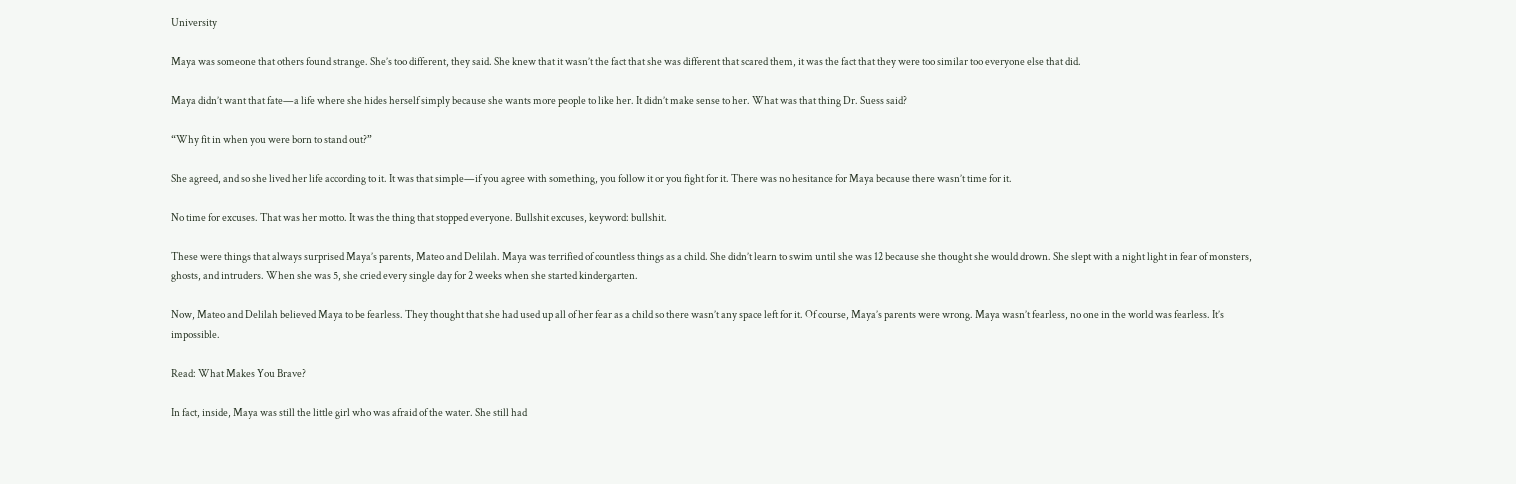University

Maya was someone that others found strange. She’s too different, they said. She knew that it wasn’t the fact that she was different that scared them, it was the fact that they were too similar too everyone else that did.

Maya didn’t want that fate—a life where she hides herself simply because she wants more people to like her. It didn’t make sense to her. What was that thing Dr. Suess said?

“Why fit in when you were born to stand out?”

She agreed, and so she lived her life according to it. It was that simple—if you agree with something, you follow it or you fight for it. There was no hesitance for Maya because there wasn’t time for it.

No time for excuses. That was her motto. It was the thing that stopped everyone. Bullshit excuses, keyword: bullshit.

These were things that always surprised Maya’s parents, Mateo and Delilah. Maya was terrified of countless things as a child. She didn’t learn to swim until she was 12 because she thought she would drown. She slept with a night light in fear of monsters, ghosts, and intruders. When she was 5, she cried every single day for 2 weeks when she started kindergarten.

Now, Mateo and Delilah believed Maya to be fearless. They thought that she had used up all of her fear as a child so there wasn’t any space left for it. Of course, Maya’s parents were wrong. Maya wasn’t fearless, no one in the world was fearless. It’s impossible.

Read: What Makes You Brave?

In fact, inside, Maya was still the little girl who was afraid of the water. She still had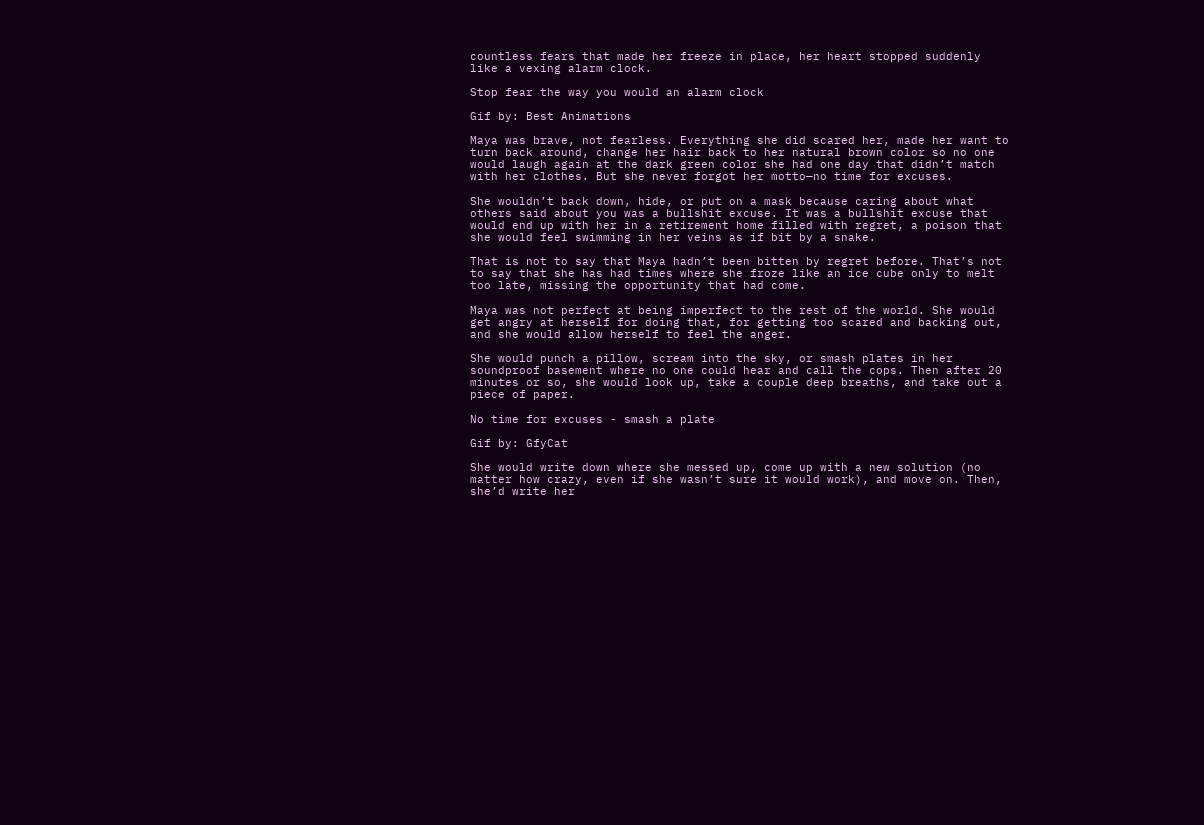countless fears that made her freeze in place, her heart stopped suddenly like a vexing alarm clock.

Stop fear the way you would an alarm clock

Gif by: Best Animations

Maya was brave, not fearless. Everything she did scared her, made her want to turn back around, change her hair back to her natural brown color so no one would laugh again at the dark green color she had one day that didn’t match with her clothes. But she never forgot her motto—no time for excuses.

She wouldn’t back down, hide, or put on a mask because caring about what others said about you was a bullshit excuse. It was a bullshit excuse that would end up with her in a retirement home filled with regret, a poison that she would feel swimming in her veins as if bit by a snake.

That is not to say that Maya hadn’t been bitten by regret before. That’s not to say that she has had times where she froze like an ice cube only to melt too late, missing the opportunity that had come.

Maya was not perfect at being imperfect to the rest of the world. She would get angry at herself for doing that, for getting too scared and backing out, and she would allow herself to feel the anger.

She would punch a pillow, scream into the sky, or smash plates in her soundproof basement where no one could hear and call the cops. Then after 20 minutes or so, she would look up, take a couple deep breaths, and take out a piece of paper.

No time for excuses - smash a plate

Gif by: GfyCat

She would write down where she messed up, come up with a new solution (no matter how crazy, even if she wasn’t sure it would work), and move on. Then, she’d write her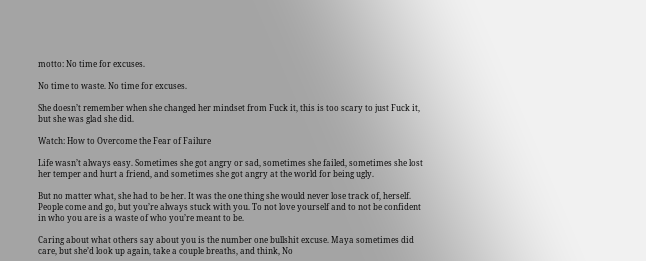motto: No time for excuses.

No time to waste. No time for excuses.

She doesn’t remember when she changed her mindset from Fuck it, this is too scary to just Fuck it, but she was glad she did.

Watch: How to Overcome the Fear of Failure

Life wasn’t always easy. Sometimes she got angry or sad, sometimes she failed, sometimes she lost her temper and hurt a friend, and sometimes she got angry at the world for being ugly.

But no matter what, she had to be her. It was the one thing she would never lose track of, herself. People come and go, but you’re always stuck with you. To not love yourself and to not be confident in who you are is a waste of who you’re meant to be.

Caring about what others say about you is the number one bullshit excuse. Maya sometimes did care, but she’d look up again, take a couple breaths, and think, No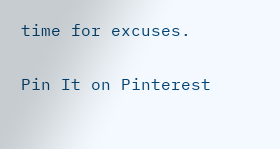time for excuses.

Pin It on Pinterest